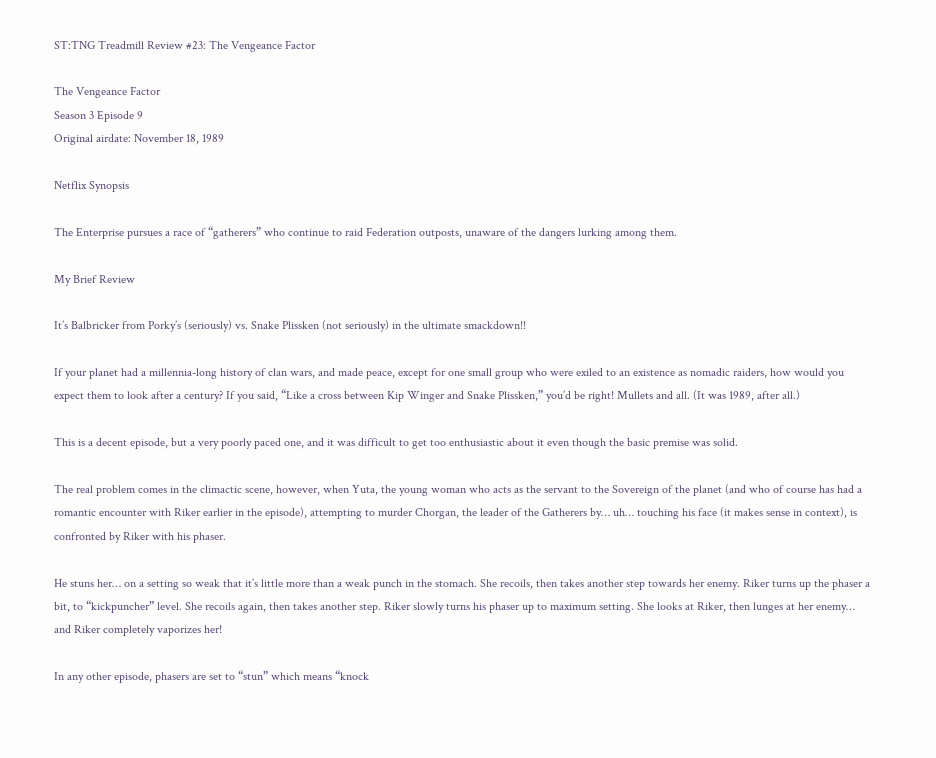ST:TNG Treadmill Review #23: The Vengeance Factor

The Vengeance Factor
Season 3 Episode 9
Original airdate: November 18, 1989

Netflix Synopsis

The Enterprise pursues a race of “gatherers” who continue to raid Federation outposts, unaware of the dangers lurking among them.

My Brief Review

It’s Balbricker from Porky’s (seriously) vs. Snake Plissken (not seriously) in the ultimate smackdown!!

If your planet had a millennia-long history of clan wars, and made peace, except for one small group who were exiled to an existence as nomadic raiders, how would you expect them to look after a century? If you said, “Like a cross between Kip Winger and Snake Plissken,” you’d be right! Mullets and all. (It was 1989, after all.)

This is a decent episode, but a very poorly paced one, and it was difficult to get too enthusiastic about it even though the basic premise was solid.

The real problem comes in the climactic scene, however, when Yuta, the young woman who acts as the servant to the Sovereign of the planet (and who of course has had a romantic encounter with Riker earlier in the episode), attempting to murder Chorgan, the leader of the Gatherers by… uh… touching his face (it makes sense in context), is confronted by Riker with his phaser.

He stuns her… on a setting so weak that it’s little more than a weak punch in the stomach. She recoils, then takes another step towards her enemy. Riker turns up the phaser a bit, to “kickpuncher” level. She recoils again, then takes another step. Riker slowly turns his phaser up to maximum setting. She looks at Riker, then lunges at her enemy… and Riker completely vaporizes her!

In any other episode, phasers are set to “stun” which means “knock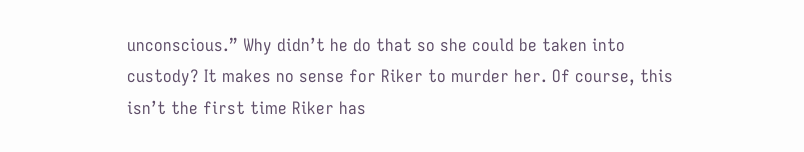unconscious.” Why didn’t he do that so she could be taken into custody? It makes no sense for Riker to murder her. Of course, this isn’t the first time Riker has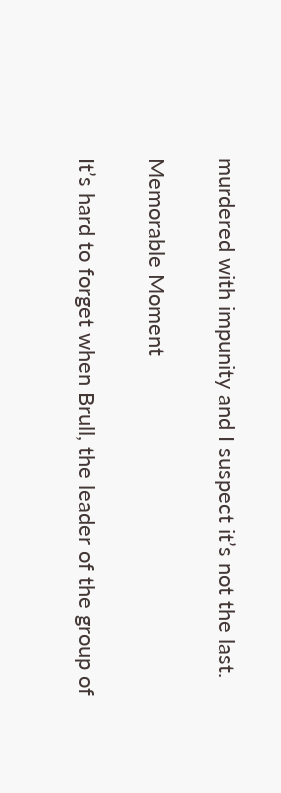murdered with impunity and I suspect it’s not the last.

Memorable Moment

It’s hard to forget when Brull, the leader of the group of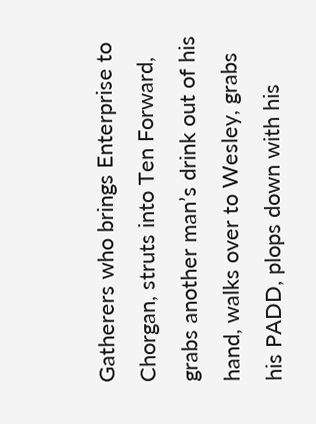Gatherers who brings Enterprise to Chorgan, struts into Ten Forward, grabs another man’s drink out of his hand, walks over to Wesley, grabs his PADD, plops down with his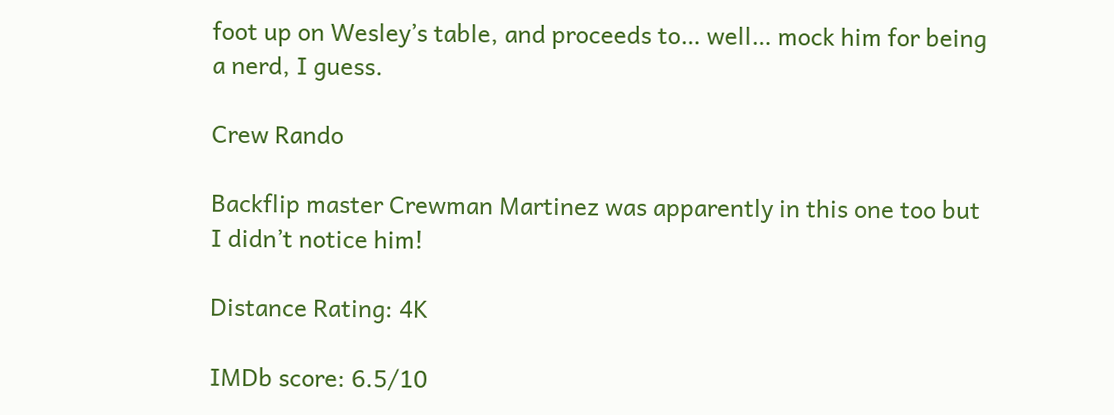foot up on Wesley’s table, and proceeds to… well… mock him for being a nerd, I guess.

Crew Rando

Backflip master Crewman Martinez was apparently in this one too but I didn’t notice him!

Distance Rating: 4K

IMDb score: 6.5/10